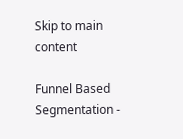Skip to main content

Funnel Based Segmentation -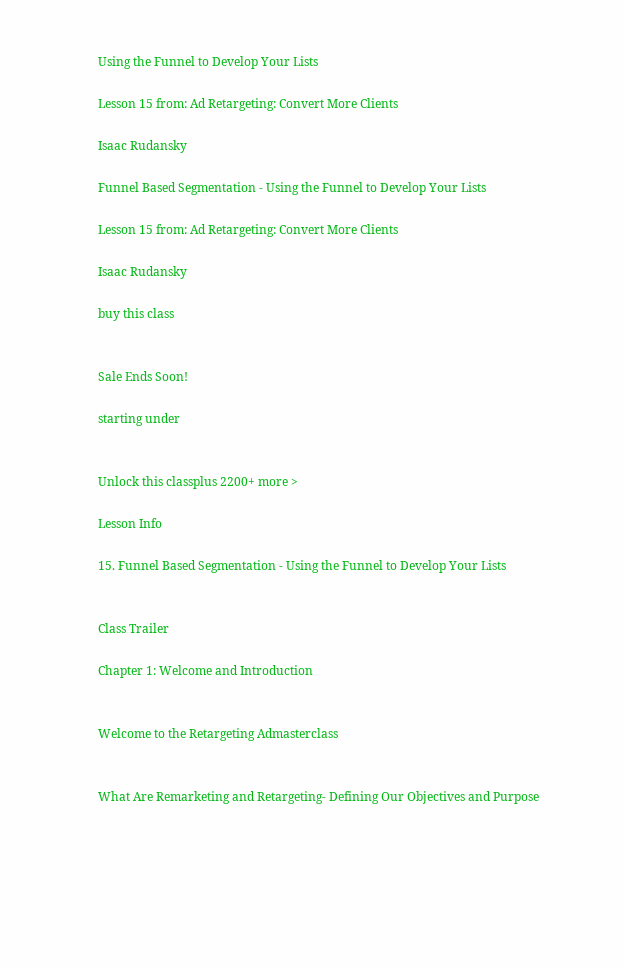Using the Funnel to Develop Your Lists

Lesson 15 from: Ad Retargeting: Convert More Clients

Isaac Rudansky

Funnel Based Segmentation - Using the Funnel to Develop Your Lists

Lesson 15 from: Ad Retargeting: Convert More Clients

Isaac Rudansky

buy this class


Sale Ends Soon!

starting under


Unlock this classplus 2200+ more >

Lesson Info

15. Funnel Based Segmentation - Using the Funnel to Develop Your Lists


Class Trailer

Chapter 1: Welcome and Introduction


Welcome to the Retargeting Admasterclass


What Are Remarketing and Retargeting- Defining Our Objectives and Purpose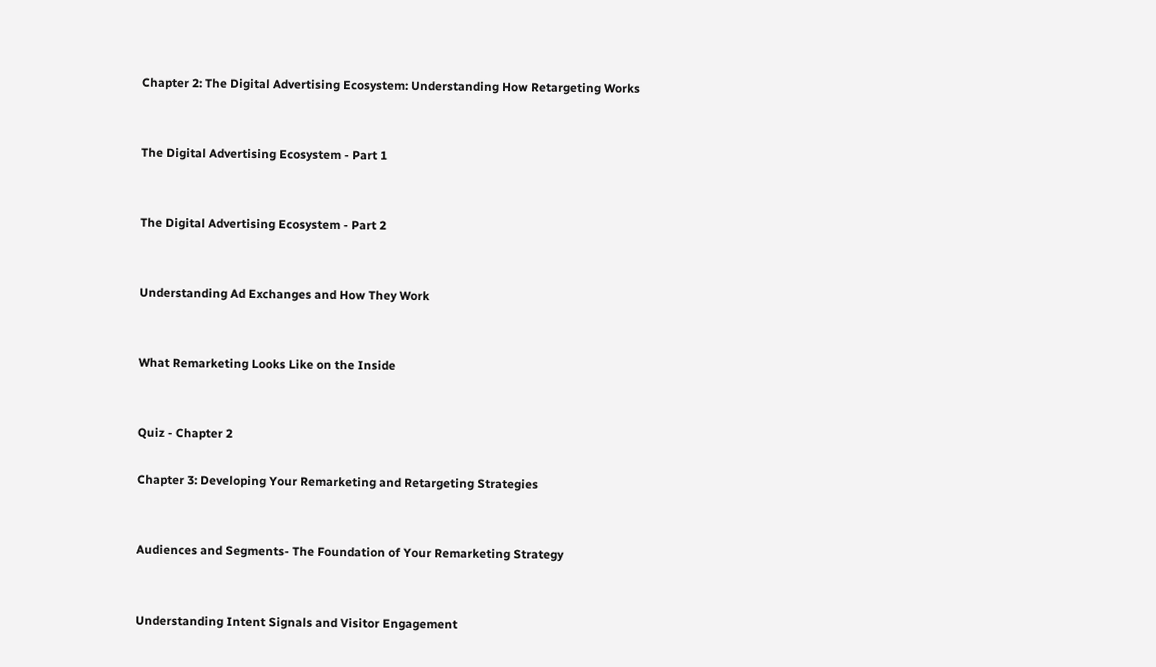Chapter 2: The Digital Advertising Ecosystem: Understanding How Retargeting Works


The Digital Advertising Ecosystem - Part 1


The Digital Advertising Ecosystem - Part 2


Understanding Ad Exchanges and How They Work


What Remarketing Looks Like on the Inside


Quiz - Chapter 2

Chapter 3: Developing Your Remarketing and Retargeting Strategies


Audiences and Segments- The Foundation of Your Remarketing Strategy


Understanding Intent Signals and Visitor Engagement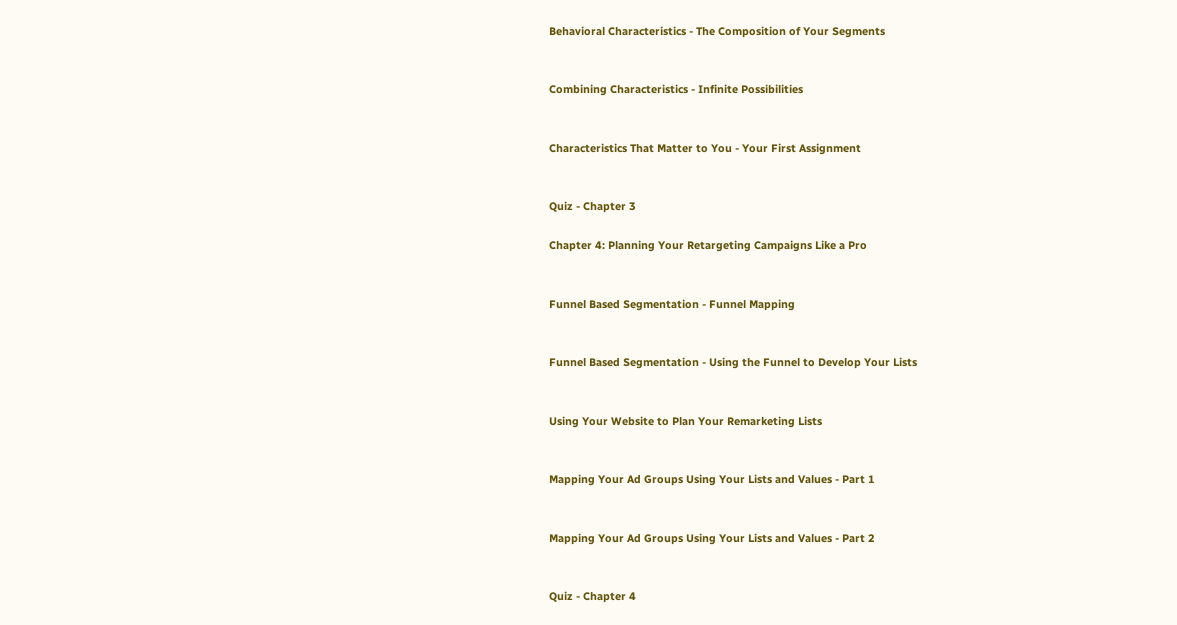Behavioral Characteristics - The Composition of Your Segments


Combining Characteristics - Infinite Possibilities


Characteristics That Matter to You - Your First Assignment


Quiz - Chapter 3

Chapter 4: Planning Your Retargeting Campaigns Like a Pro


Funnel Based Segmentation - Funnel Mapping


Funnel Based Segmentation - Using the Funnel to Develop Your Lists


Using Your Website to Plan Your Remarketing Lists


Mapping Your Ad Groups Using Your Lists and Values - Part 1


Mapping Your Ad Groups Using Your Lists and Values - Part 2


Quiz - Chapter 4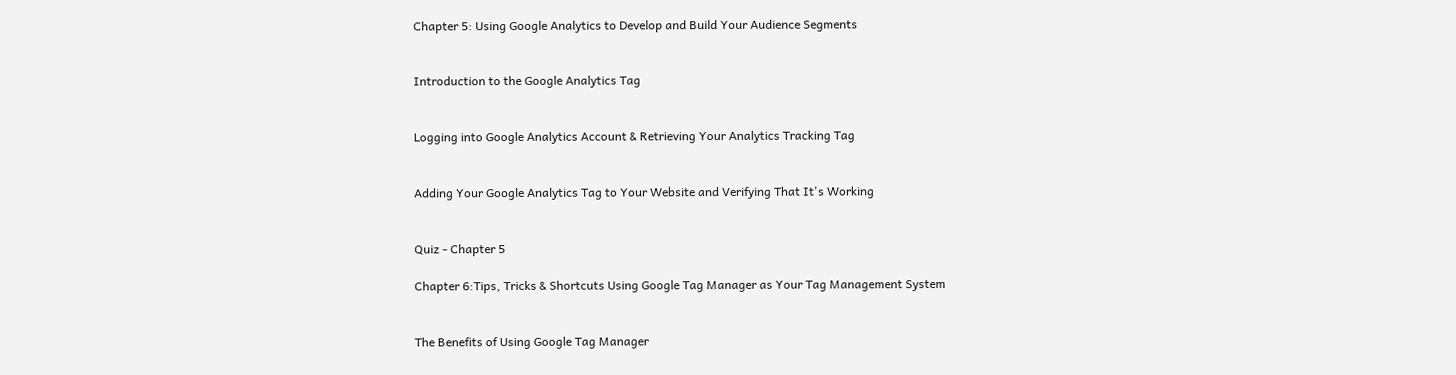Chapter 5: Using Google Analytics to Develop and Build Your Audience Segments


Introduction to the Google Analytics Tag


Logging into Google Analytics Account & Retrieving Your Analytics Tracking Tag


Adding Your Google Analytics Tag to Your Website and Verifying That It's Working


Quiz - Chapter 5

Chapter 6:Tips, Tricks & Shortcuts Using Google Tag Manager as Your Tag Management System


The Benefits of Using Google Tag Manager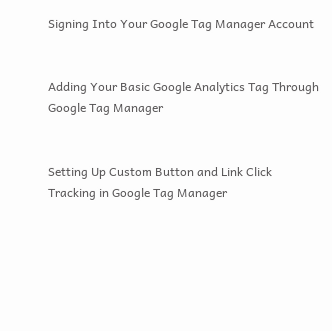Signing Into Your Google Tag Manager Account


Adding Your Basic Google Analytics Tag Through Google Tag Manager


Setting Up Custom Button and Link Click Tracking in Google Tag Manager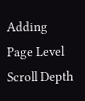Adding Page Level Scroll Depth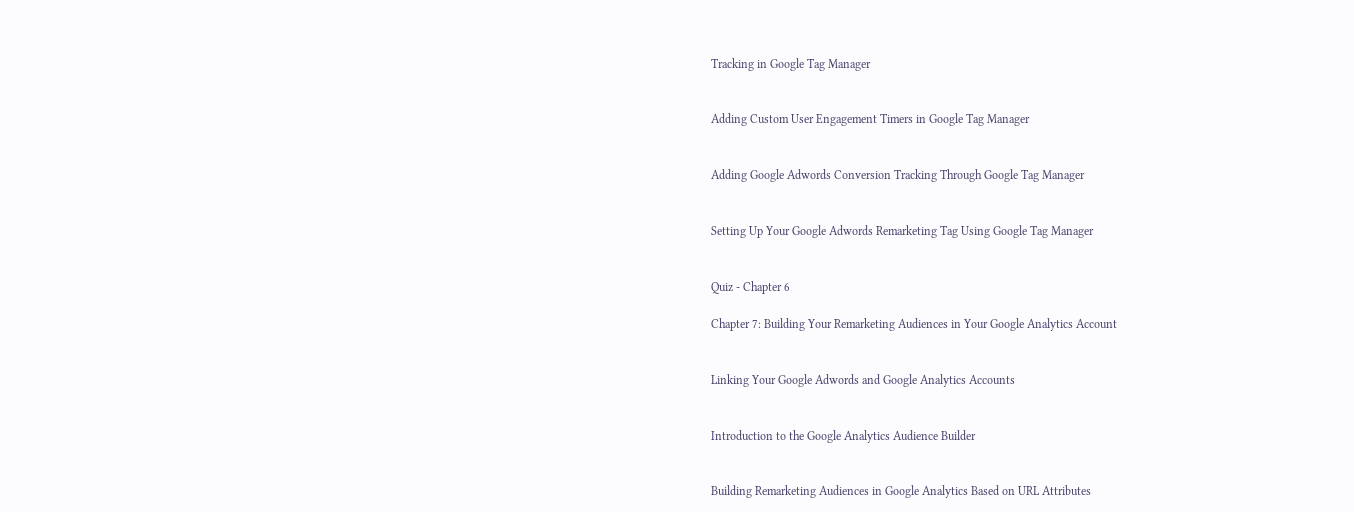Tracking in Google Tag Manager


Adding Custom User Engagement Timers in Google Tag Manager


Adding Google Adwords Conversion Tracking Through Google Tag Manager


Setting Up Your Google Adwords Remarketing Tag Using Google Tag Manager


Quiz - Chapter 6

Chapter 7: Building Your Remarketing Audiences in Your Google Analytics Account


Linking Your Google Adwords and Google Analytics Accounts


Introduction to the Google Analytics Audience Builder


Building Remarketing Audiences in Google Analytics Based on URL Attributes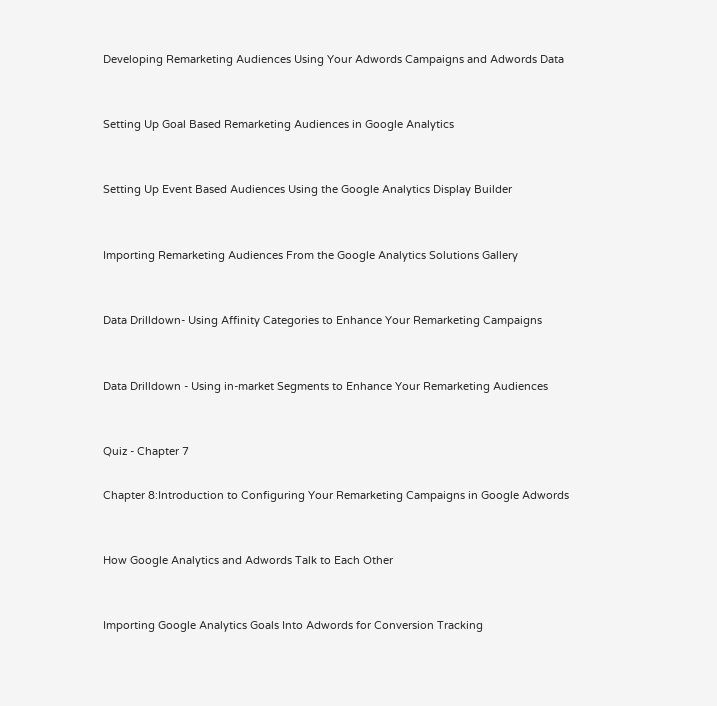Developing Remarketing Audiences Using Your Adwords Campaigns and Adwords Data


Setting Up Goal Based Remarketing Audiences in Google Analytics


Setting Up Event Based Audiences Using the Google Analytics Display Builder


Importing Remarketing Audiences From the Google Analytics Solutions Gallery


Data Drilldown- Using Affinity Categories to Enhance Your Remarketing Campaigns


Data Drilldown - Using in-market Segments to Enhance Your Remarketing Audiences


Quiz - Chapter 7

Chapter 8:Introduction to Configuring Your Remarketing Campaigns in Google Adwords


How Google Analytics and Adwords Talk to Each Other


Importing Google Analytics Goals Into Adwords for Conversion Tracking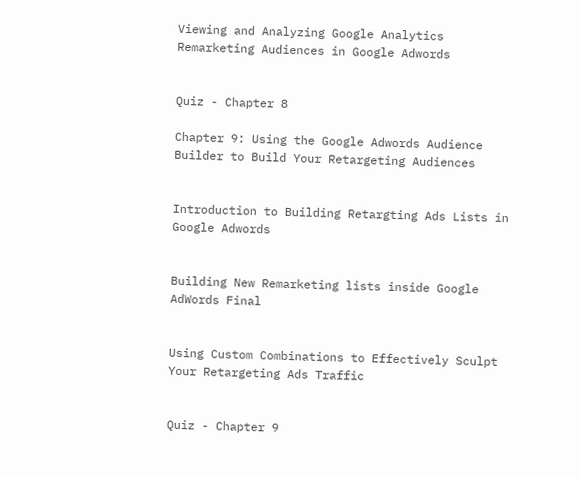Viewing and Analyzing Google Analytics Remarketing Audiences in Google Adwords


Quiz - Chapter 8

Chapter 9: Using the Google Adwords Audience Builder to Build Your Retargeting Audiences


Introduction to Building Retargting Ads Lists in Google Adwords


Building New Remarketing lists inside Google AdWords Final


Using Custom Combinations to Effectively Sculpt Your Retargeting Ads Traffic


Quiz - Chapter 9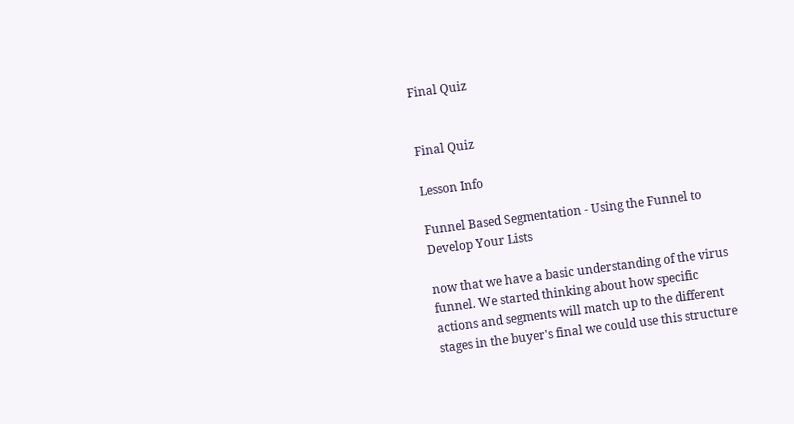Final Quiz


Final Quiz

Lesson Info

Funnel Based Segmentation - Using the Funnel to Develop Your Lists

now that we have a basic understanding of the virus funnel. We started thinking about how specific actions and segments will match up to the different stages in the buyer's final we could use this structure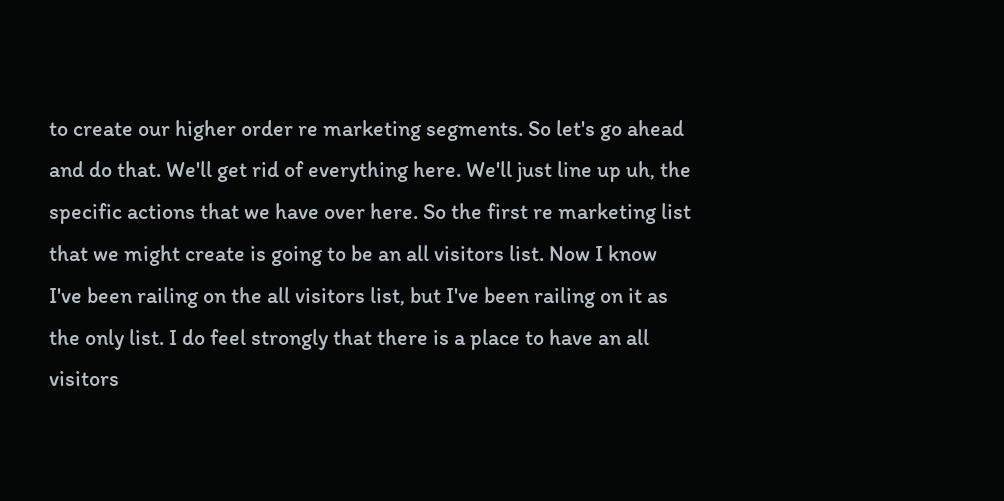to create our higher order re marketing segments. So let's go ahead and do that. We'll get rid of everything here. We'll just line up uh, the specific actions that we have over here. So the first re marketing list that we might create is going to be an all visitors list. Now I know I've been railing on the all visitors list, but I've been railing on it as the only list. I do feel strongly that there is a place to have an all visitors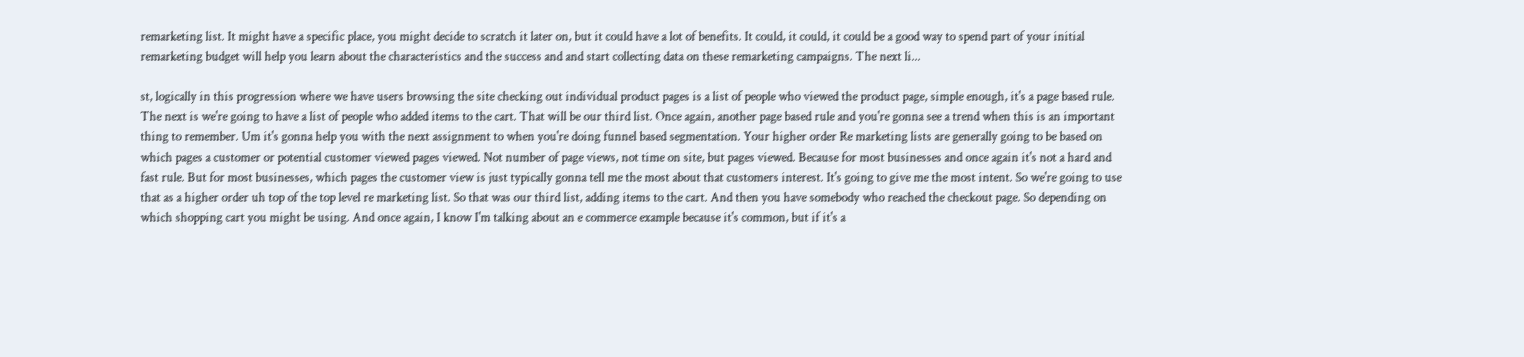remarketing list. It might have a specific place, you might decide to scratch it later on, but it could have a lot of benefits. It could, it could, it could be a good way to spend part of your initial remarketing budget will help you learn about the characteristics and the success and and start collecting data on these remarketing campaigns. The next li...

st, logically in this progression where we have users browsing the site checking out individual product pages is a list of people who viewed the product page, simple enough, it's a page based rule. The next is we're going to have a list of people who added items to the cart. That will be our third list. Once again, another page based rule and you're gonna see a trend when this is an important thing to remember. Um it's gonna help you with the next assignment to when you're doing funnel based segmentation. Your higher order Re marketing lists are generally going to be based on which pages a customer or potential customer viewed pages viewed. Not number of page views, not time on site, but pages viewed. Because for most businesses and once again it's not a hard and fast rule. But for most businesses, which pages the customer view is just typically gonna tell me the most about that customers interest. It's going to give me the most intent. So we're going to use that as a higher order uh top of the top level re marketing list. So that was our third list, adding items to the cart. And then you have somebody who reached the checkout page. So depending on which shopping cart you might be using. And once again, I know I'm talking about an e commerce example because it's common, but if it's a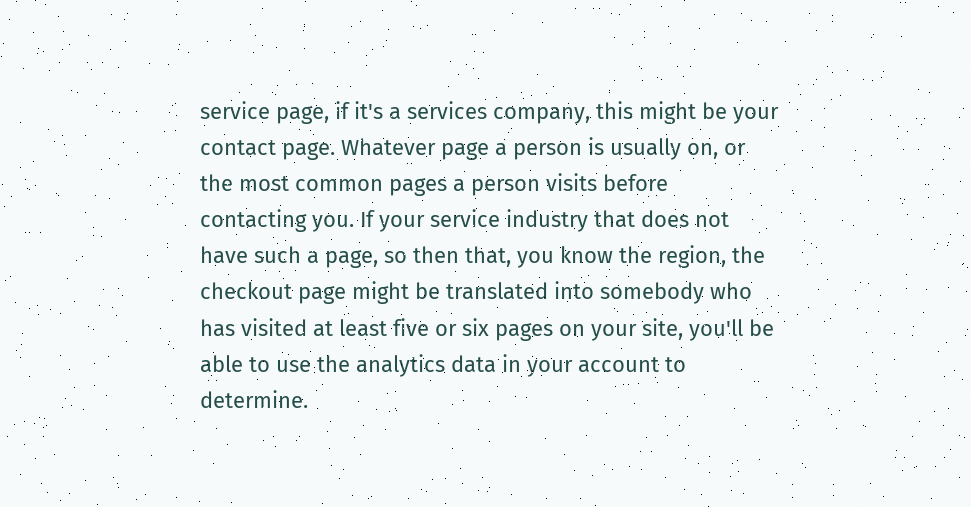service page, if it's a services company, this might be your contact page. Whatever page a person is usually on, or the most common pages a person visits before contacting you. If your service industry that does not have such a page, so then that, you know the region, the checkout page might be translated into somebody who has visited at least five or six pages on your site, you'll be able to use the analytics data in your account to determine.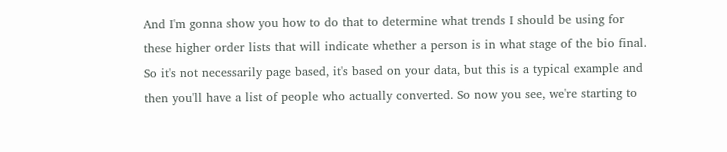And I'm gonna show you how to do that to determine what trends I should be using for these higher order lists that will indicate whether a person is in what stage of the bio final. So it's not necessarily page based, it's based on your data, but this is a typical example and then you'll have a list of people who actually converted. So now you see, we're starting to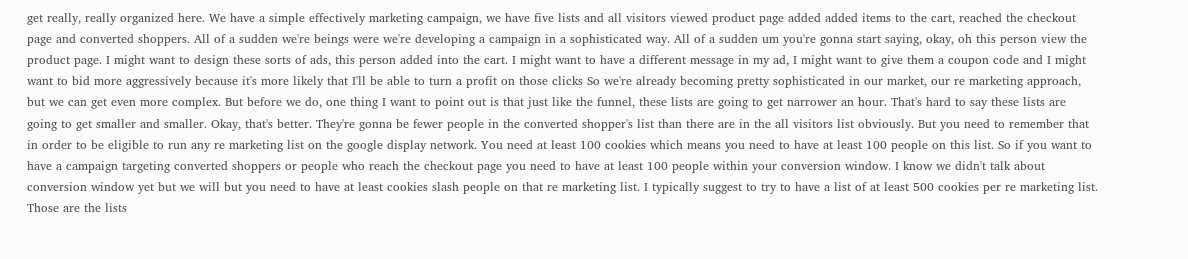get really, really organized here. We have a simple effectively marketing campaign, we have five lists and all visitors viewed product page added added items to the cart, reached the checkout page and converted shoppers. All of a sudden we're beings were we're developing a campaign in a sophisticated way. All of a sudden um you're gonna start saying, okay, oh this person view the product page. I might want to design these sorts of ads, this person added into the cart. I might want to have a different message in my ad, I might want to give them a coupon code and I might want to bid more aggressively because it's more likely that I'll be able to turn a profit on those clicks So we're already becoming pretty sophisticated in our market, our re marketing approach, but we can get even more complex. But before we do, one thing I want to point out is that just like the funnel, these lists are going to get narrower an hour. That's hard to say these lists are going to get smaller and smaller. Okay, that's better. They're gonna be fewer people in the converted shopper's list than there are in the all visitors list obviously. But you need to remember that in order to be eligible to run any re marketing list on the google display network. You need at least 100 cookies which means you need to have at least 100 people on this list. So if you want to have a campaign targeting converted shoppers or people who reach the checkout page you need to have at least 100 people within your conversion window. I know we didn't talk about conversion window yet but we will but you need to have at least cookies slash people on that re marketing list. I typically suggest to try to have a list of at least 500 cookies per re marketing list. Those are the lists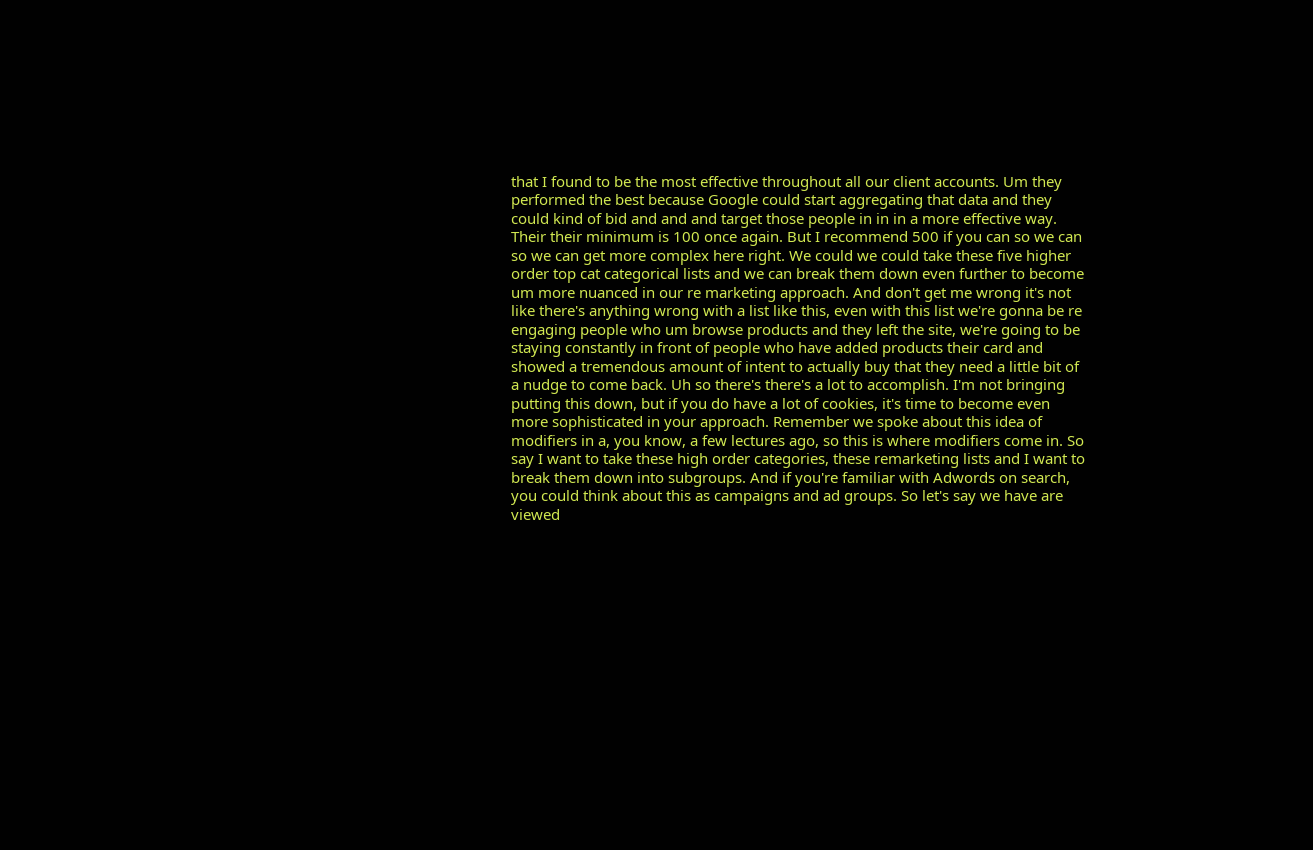that I found to be the most effective throughout all our client accounts. Um they performed the best because Google could start aggregating that data and they could kind of bid and and and target those people in in in a more effective way. Their their minimum is 100 once again. But I recommend 500 if you can so we can so we can get more complex here right. We could we could take these five higher order top cat categorical lists and we can break them down even further to become um more nuanced in our re marketing approach. And don't get me wrong it's not like there's anything wrong with a list like this, even with this list we're gonna be re engaging people who um browse products and they left the site, we're going to be staying constantly in front of people who have added products their card and showed a tremendous amount of intent to actually buy that they need a little bit of a nudge to come back. Uh so there's there's a lot to accomplish. I'm not bringing putting this down, but if you do have a lot of cookies, it's time to become even more sophisticated in your approach. Remember we spoke about this idea of modifiers in a, you know, a few lectures ago, so this is where modifiers come in. So say I want to take these high order categories, these remarketing lists and I want to break them down into subgroups. And if you're familiar with Adwords on search, you could think about this as campaigns and ad groups. So let's say we have are viewed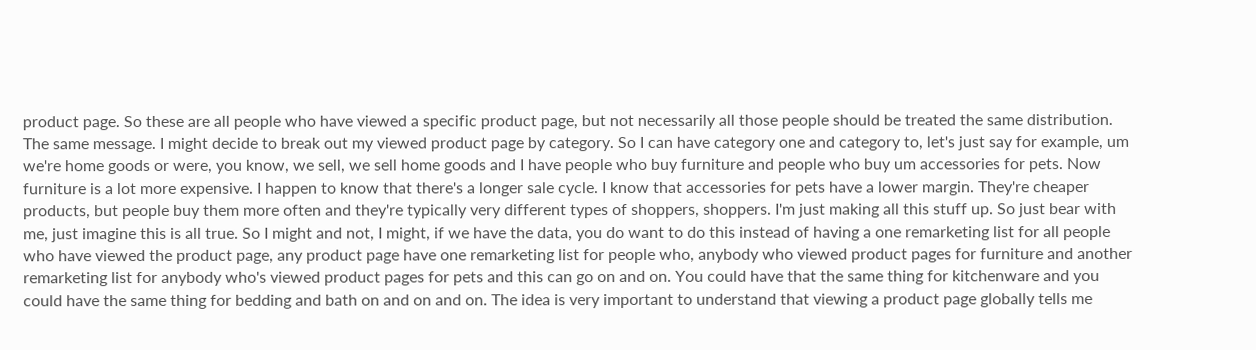product page. So these are all people who have viewed a specific product page, but not necessarily all those people should be treated the same distribution. The same message. I might decide to break out my viewed product page by category. So I can have category one and category to, let's just say for example, um we're home goods or were, you know, we sell, we sell home goods and I have people who buy furniture and people who buy um accessories for pets. Now furniture is a lot more expensive. I happen to know that there's a longer sale cycle. I know that accessories for pets have a lower margin. They're cheaper products, but people buy them more often and they're typically very different types of shoppers, shoppers. I'm just making all this stuff up. So just bear with me, just imagine this is all true. So I might and not, I might, if we have the data, you do want to do this instead of having a one remarketing list for all people who have viewed the product page, any product page have one remarketing list for people who, anybody who viewed product pages for furniture and another remarketing list for anybody who's viewed product pages for pets and this can go on and on. You could have that the same thing for kitchenware and you could have the same thing for bedding and bath on and on and on. The idea is very important to understand that viewing a product page globally tells me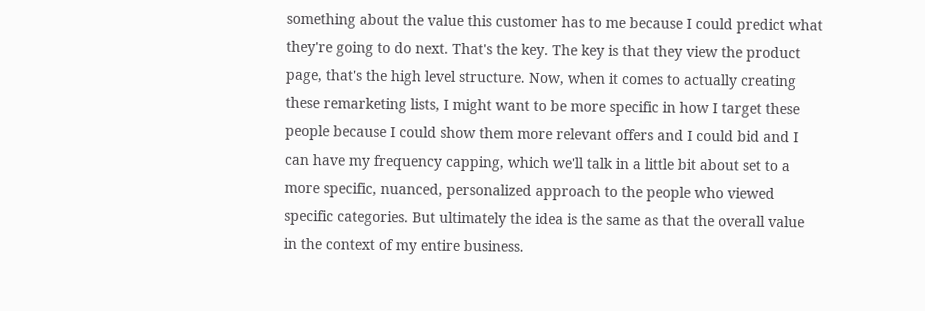something about the value this customer has to me because I could predict what they're going to do next. That's the key. The key is that they view the product page, that's the high level structure. Now, when it comes to actually creating these remarketing lists, I might want to be more specific in how I target these people because I could show them more relevant offers and I could bid and I can have my frequency capping, which we'll talk in a little bit about set to a more specific, nuanced, personalized approach to the people who viewed specific categories. But ultimately the idea is the same as that the overall value in the context of my entire business.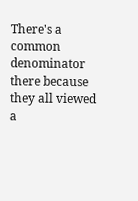There's a common denominator there because they all viewed a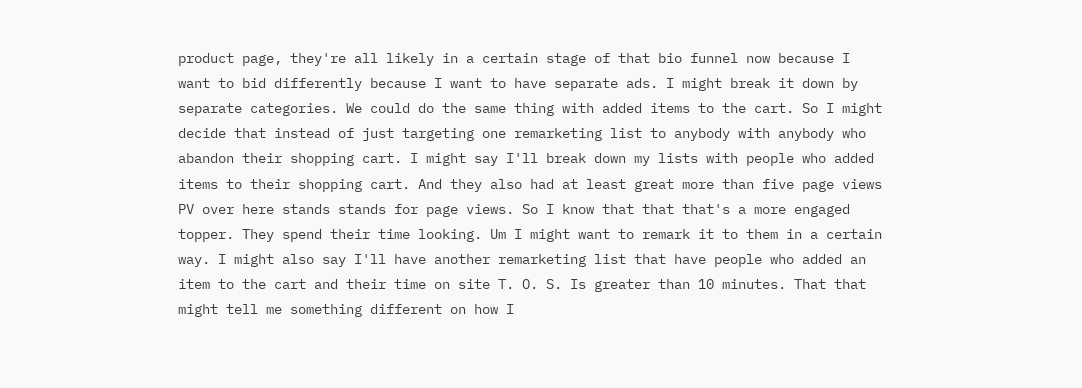product page, they're all likely in a certain stage of that bio funnel now because I want to bid differently because I want to have separate ads. I might break it down by separate categories. We could do the same thing with added items to the cart. So I might decide that instead of just targeting one remarketing list to anybody with anybody who abandon their shopping cart. I might say I'll break down my lists with people who added items to their shopping cart. And they also had at least great more than five page views PV over here stands stands for page views. So I know that that that's a more engaged topper. They spend their time looking. Um I might want to remark it to them in a certain way. I might also say I'll have another remarketing list that have people who added an item to the cart and their time on site T. O. S. Is greater than 10 minutes. That that might tell me something different on how I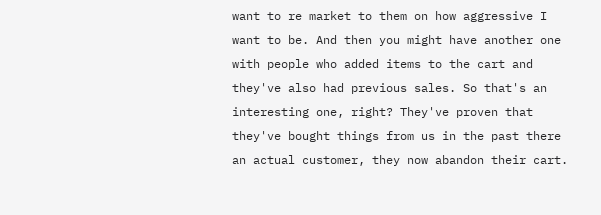want to re market to them on how aggressive I want to be. And then you might have another one with people who added items to the cart and they've also had previous sales. So that's an interesting one, right? They've proven that they've bought things from us in the past there an actual customer, they now abandon their cart.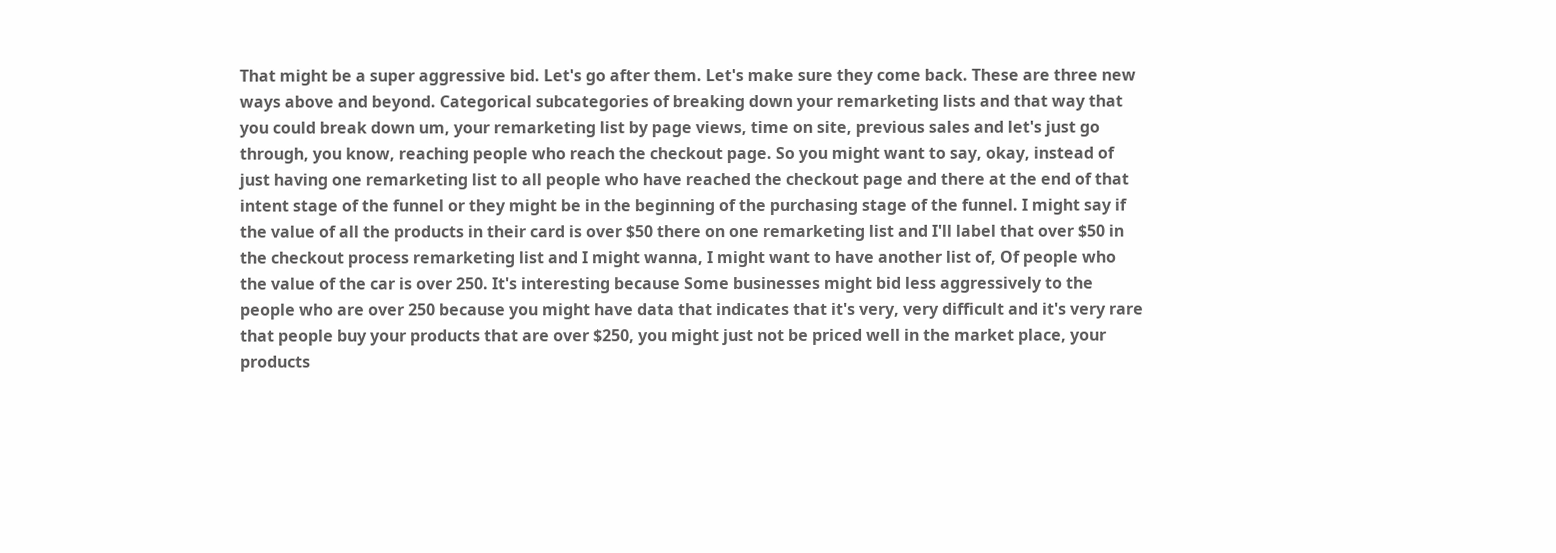That might be a super aggressive bid. Let's go after them. Let's make sure they come back. These are three new ways above and beyond. Categorical subcategories of breaking down your remarketing lists and that way that you could break down um, your remarketing list by page views, time on site, previous sales and let's just go through, you know, reaching people who reach the checkout page. So you might want to say, okay, instead of just having one remarketing list to all people who have reached the checkout page and there at the end of that intent stage of the funnel or they might be in the beginning of the purchasing stage of the funnel. I might say if the value of all the products in their card is over $50 there on one remarketing list and I'll label that over $50 in the checkout process remarketing list and I might wanna, I might want to have another list of, Of people who the value of the car is over 250. It's interesting because Some businesses might bid less aggressively to the people who are over 250 because you might have data that indicates that it's very, very difficult and it's very rare that people buy your products that are over $250, you might just not be priced well in the market place, your products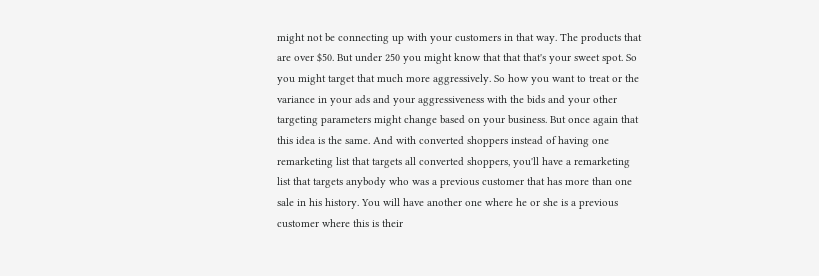might not be connecting up with your customers in that way. The products that are over $50. But under 250 you might know that that that's your sweet spot. So you might target that much more aggressively. So how you want to treat or the variance in your ads and your aggressiveness with the bids and your other targeting parameters might change based on your business. But once again that this idea is the same. And with converted shoppers instead of having one remarketing list that targets all converted shoppers, you'll have a remarketing list that targets anybody who was a previous customer that has more than one sale in his history. You will have another one where he or she is a previous customer where this is their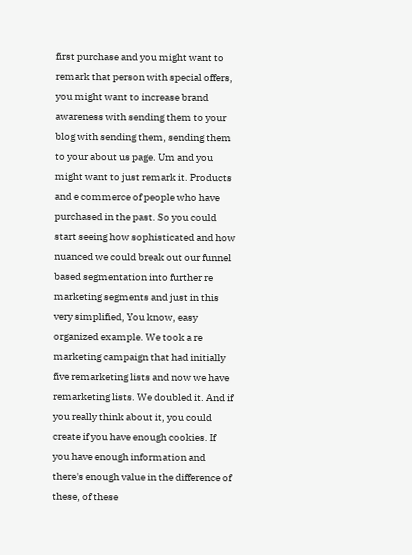first purchase and you might want to remark that person with special offers, you might want to increase brand awareness with sending them to your blog with sending them, sending them to your about us page. Um and you might want to just remark it. Products and e commerce of people who have purchased in the past. So you could start seeing how sophisticated and how nuanced we could break out our funnel based segmentation into further re marketing segments and just in this very simplified, You know, easy organized example. We took a re marketing campaign that had initially five remarketing lists and now we have remarketing lists. We doubled it. And if you really think about it, you could create if you have enough cookies. If you have enough information and there's enough value in the difference of these, of these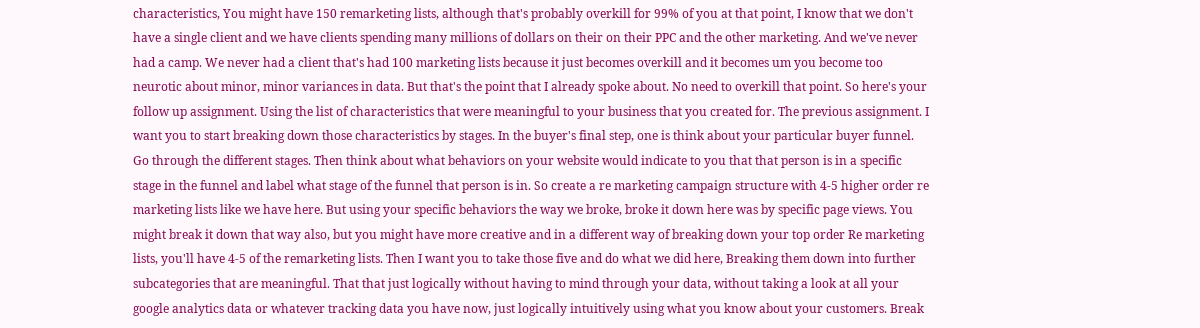characteristics, You might have 150 remarketing lists, although that's probably overkill for 99% of you at that point, I know that we don't have a single client and we have clients spending many millions of dollars on their on their PPC and the other marketing. And we've never had a camp. We never had a client that's had 100 marketing lists because it just becomes overkill and it becomes um you become too neurotic about minor, minor variances in data. But that's the point that I already spoke about. No need to overkill that point. So here's your follow up assignment. Using the list of characteristics that were meaningful to your business that you created for. The previous assignment. I want you to start breaking down those characteristics by stages. In the buyer's final step, one is think about your particular buyer funnel. Go through the different stages. Then think about what behaviors on your website would indicate to you that that person is in a specific stage in the funnel and label what stage of the funnel that person is in. So create a re marketing campaign structure with 4-5 higher order re marketing lists like we have here. But using your specific behaviors the way we broke, broke it down here was by specific page views. You might break it down that way also, but you might have more creative and in a different way of breaking down your top order Re marketing lists, you'll have 4-5 of the remarketing lists. Then I want you to take those five and do what we did here, Breaking them down into further subcategories that are meaningful. That that just logically without having to mind through your data, without taking a look at all your google analytics data or whatever tracking data you have now, just logically intuitively using what you know about your customers. Break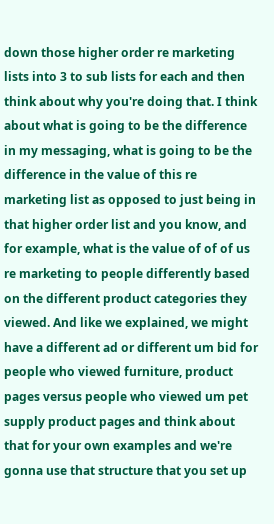down those higher order re marketing lists into 3 to sub lists for each and then think about why you're doing that. I think about what is going to be the difference in my messaging, what is going to be the difference in the value of this re marketing list as opposed to just being in that higher order list and you know, and for example, what is the value of of of us re marketing to people differently based on the different product categories they viewed. And like we explained, we might have a different ad or different um bid for people who viewed furniture, product pages versus people who viewed um pet supply product pages and think about that for your own examples and we're gonna use that structure that you set up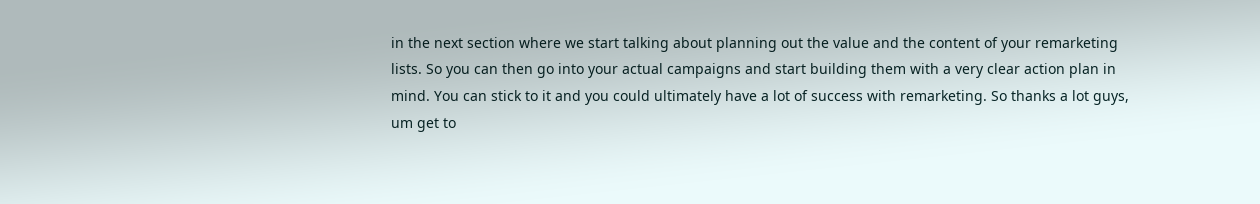in the next section where we start talking about planning out the value and the content of your remarketing lists. So you can then go into your actual campaigns and start building them with a very clear action plan in mind. You can stick to it and you could ultimately have a lot of success with remarketing. So thanks a lot guys, um get to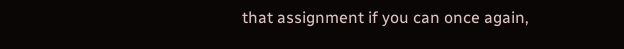that assignment if you can once again,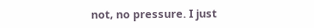not, no pressure. I just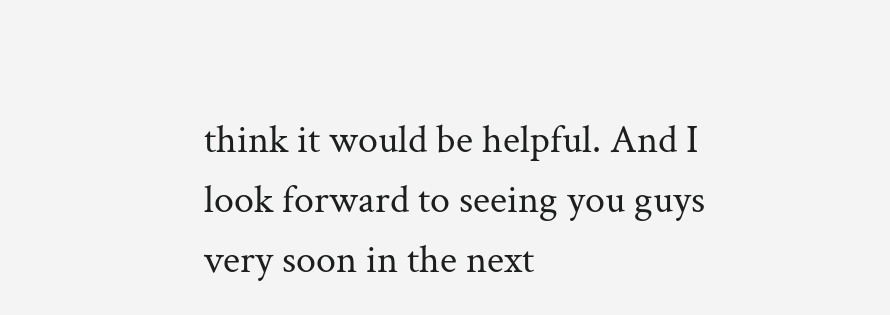think it would be helpful. And I look forward to seeing you guys very soon in the next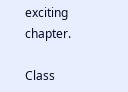exciting chapter.

Class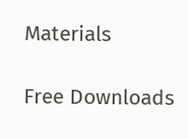Materials

Free Downloads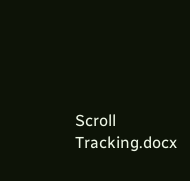Scroll Tracking.docx